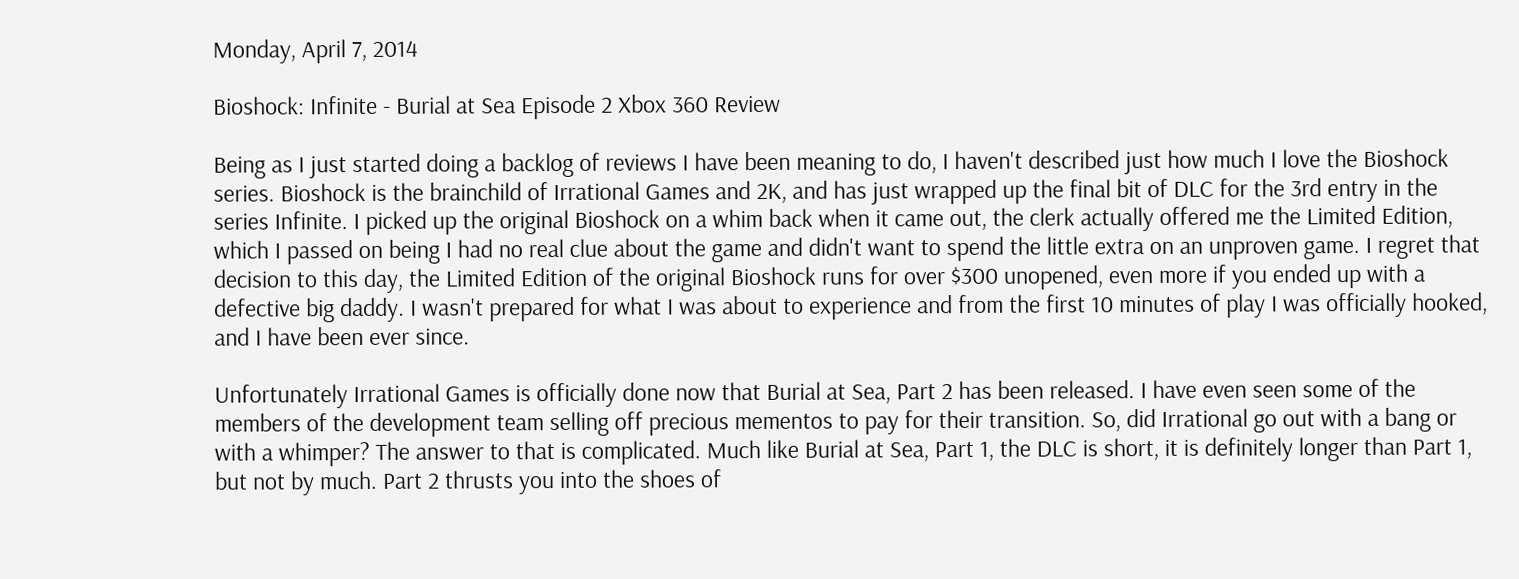Monday, April 7, 2014

Bioshock: Infinite - Burial at Sea Episode 2 Xbox 360 Review

Being as I just started doing a backlog of reviews I have been meaning to do, I haven't described just how much I love the Bioshock series. Bioshock is the brainchild of Irrational Games and 2K, and has just wrapped up the final bit of DLC for the 3rd entry in the series Infinite. I picked up the original Bioshock on a whim back when it came out, the clerk actually offered me the Limited Edition, which I passed on being I had no real clue about the game and didn't want to spend the little extra on an unproven game. I regret that decision to this day, the Limited Edition of the original Bioshock runs for over $300 unopened, even more if you ended up with a defective big daddy. I wasn't prepared for what I was about to experience and from the first 10 minutes of play I was officially hooked, and I have been ever since.

Unfortunately Irrational Games is officially done now that Burial at Sea, Part 2 has been released. I have even seen some of the members of the development team selling off precious mementos to pay for their transition. So, did Irrational go out with a bang or with a whimper? The answer to that is complicated. Much like Burial at Sea, Part 1, the DLC is short, it is definitely longer than Part 1, but not by much. Part 2 thrusts you into the shoes of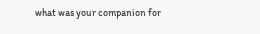what was your companion for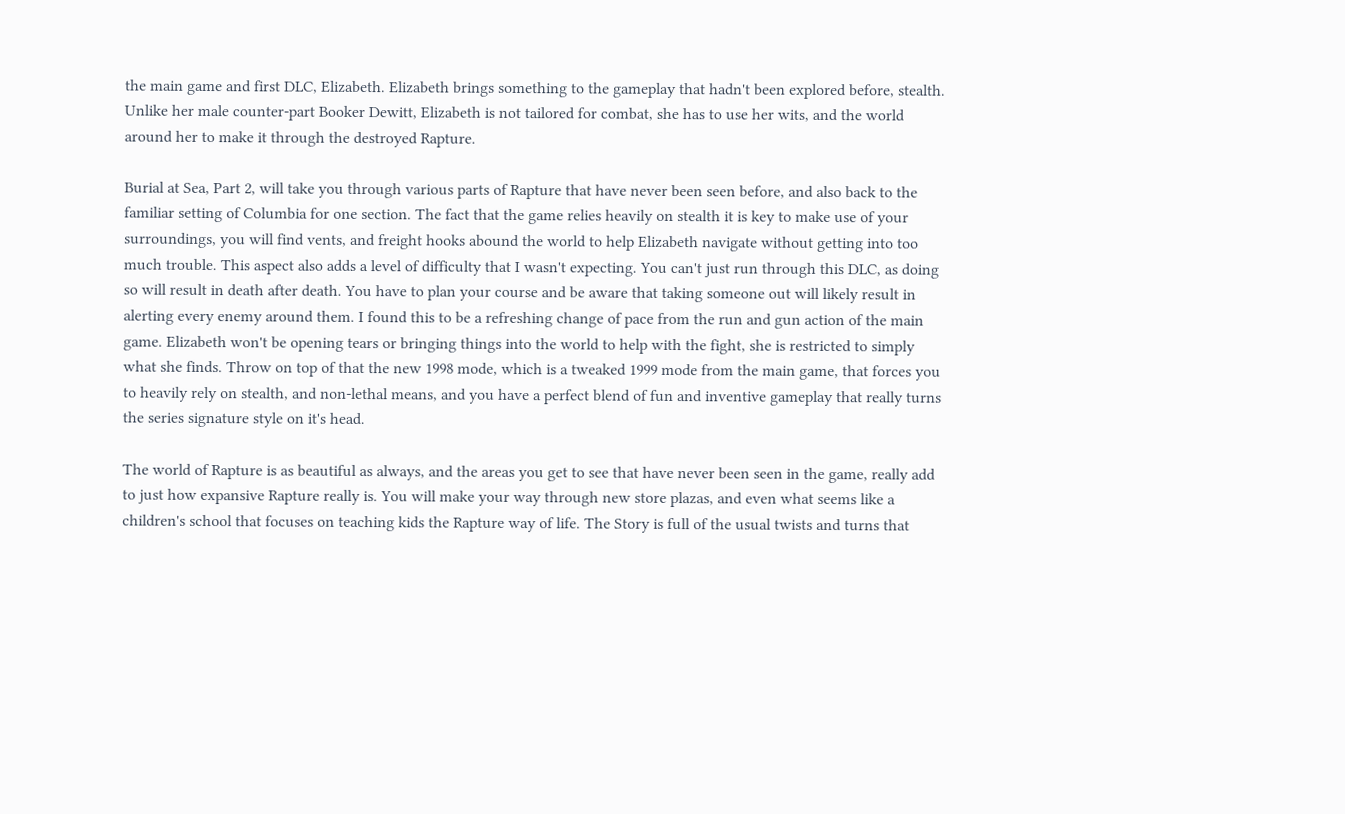the main game and first DLC, Elizabeth. Elizabeth brings something to the gameplay that hadn't been explored before, stealth. Unlike her male counter-part Booker Dewitt, Elizabeth is not tailored for combat, she has to use her wits, and the world around her to make it through the destroyed Rapture.

Burial at Sea, Part 2, will take you through various parts of Rapture that have never been seen before, and also back to the familiar setting of Columbia for one section. The fact that the game relies heavily on stealth it is key to make use of your surroundings, you will find vents, and freight hooks abound the world to help Elizabeth navigate without getting into too much trouble. This aspect also adds a level of difficulty that I wasn't expecting. You can't just run through this DLC, as doing so will result in death after death. You have to plan your course and be aware that taking someone out will likely result in alerting every enemy around them. I found this to be a refreshing change of pace from the run and gun action of the main game. Elizabeth won't be opening tears or bringing things into the world to help with the fight, she is restricted to simply what she finds. Throw on top of that the new 1998 mode, which is a tweaked 1999 mode from the main game, that forces you to heavily rely on stealth, and non-lethal means, and you have a perfect blend of fun and inventive gameplay that really turns the series signature style on it's head.

The world of Rapture is as beautiful as always, and the areas you get to see that have never been seen in the game, really add to just how expansive Rapture really is. You will make your way through new store plazas, and even what seems like a children's school that focuses on teaching kids the Rapture way of life. The Story is full of the usual twists and turns that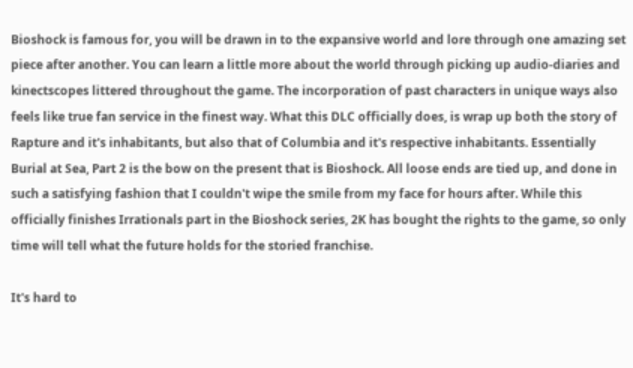Bioshock is famous for, you will be drawn in to the expansive world and lore through one amazing set piece after another. You can learn a little more about the world through picking up audio-diaries and kinectscopes littered throughout the game. The incorporation of past characters in unique ways also feels like true fan service in the finest way. What this DLC officially does, is wrap up both the story of Rapture and it's inhabitants, but also that of Columbia and it's respective inhabitants. Essentially Burial at Sea, Part 2 is the bow on the present that is Bioshock. All loose ends are tied up, and done in such a satisfying fashion that I couldn't wipe the smile from my face for hours after. While this officially finishes Irrationals part in the Bioshock series, 2K has bought the rights to the game, so only time will tell what the future holds for the storied franchise.

It's hard to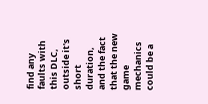find any faults with this DLC, outside it's short duration, and the fact that the new game mechanics could be a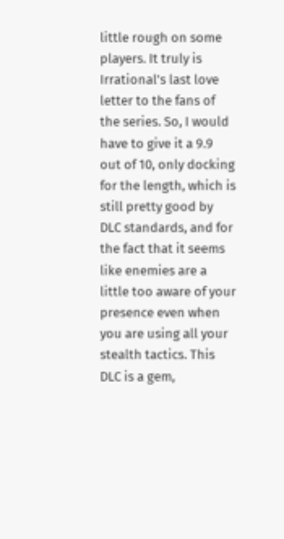little rough on some players. It truly is Irrational's last love letter to the fans of the series. So, I would have to give it a 9.9 out of 10, only docking for the length, which is still pretty good by DLC standards, and for the fact that it seems like enemies are a little too aware of your presence even when you are using all your stealth tactics. This DLC is a gem,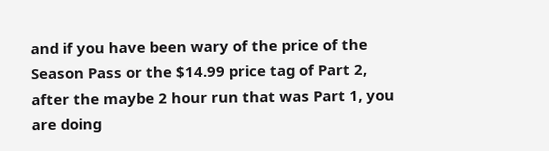and if you have been wary of the price of the Season Pass or the $14.99 price tag of Part 2, after the maybe 2 hour run that was Part 1, you are doing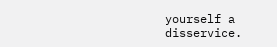yourself a disservice.